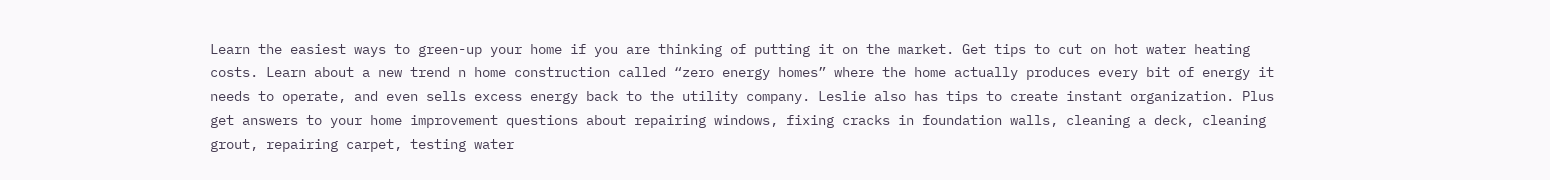Learn the easiest ways to green-up your home if you are thinking of putting it on the market. Get tips to cut on hot water heating costs. Learn about a new trend n home construction called “zero energy homes” where the home actually produces every bit of energy it needs to operate, and even sells excess energy back to the utility company. Leslie also has tips to create instant organization. Plus get answers to your home improvement questions about repairing windows, fixing cracks in foundation walls, cleaning a deck, cleaning grout, repairing carpet, testing water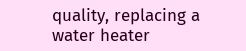quality, replacing a water heater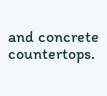and concrete countertops.